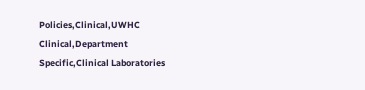Policies,Clinical,UWHC Clinical,Department Specific,Clinical Laboratories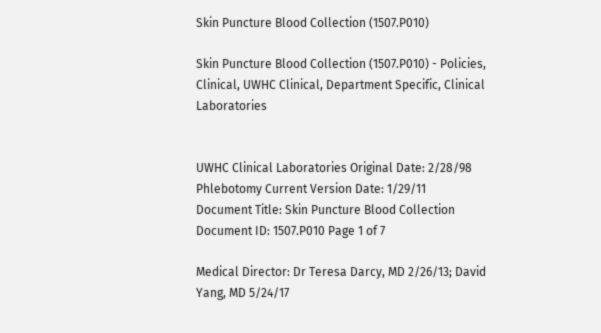Skin Puncture Blood Collection (1507.P010)

Skin Puncture Blood Collection (1507.P010) - Policies, Clinical, UWHC Clinical, Department Specific, Clinical Laboratories


UWHC Clinical Laboratories Original Date: 2/28/98
Phlebotomy Current Version Date: 1/29/11
Document Title: Skin Puncture Blood Collection
Document ID: 1507.P010 Page 1 of 7

Medical Director: Dr Teresa Darcy, MD 2/26/13; David Yang, MD 5/24/17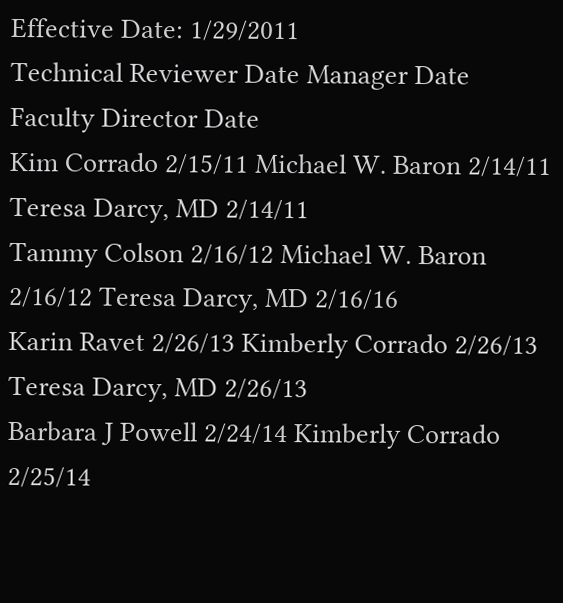Effective Date: 1/29/2011
Technical Reviewer Date Manager Date Faculty Director Date
Kim Corrado 2/15/11 Michael W. Baron 2/14/11 Teresa Darcy, MD 2/14/11
Tammy Colson 2/16/12 Michael W. Baron 2/16/12 Teresa Darcy, MD 2/16/16
Karin Ravet 2/26/13 Kimberly Corrado 2/26/13 Teresa Darcy, MD 2/26/13
Barbara J Powell 2/24/14 Kimberly Corrado 2/25/14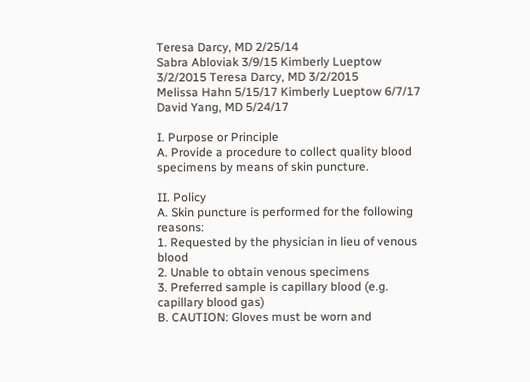Teresa Darcy, MD 2/25/14
Sabra Abloviak 3/9/15 Kimberly Lueptow 3/2/2015 Teresa Darcy, MD 3/2/2015
Melissa Hahn 5/15/17 Kimberly Lueptow 6/7/17 David Yang, MD 5/24/17

I. Purpose or Principle
A. Provide a procedure to collect quality blood specimens by means of skin puncture.

II. Policy
A. Skin puncture is performed for the following reasons:
1. Requested by the physician in lieu of venous blood
2. Unable to obtain venous specimens
3. Preferred sample is capillary blood (e.g. capillary blood gas)
B. CAUTION: Gloves must be worn and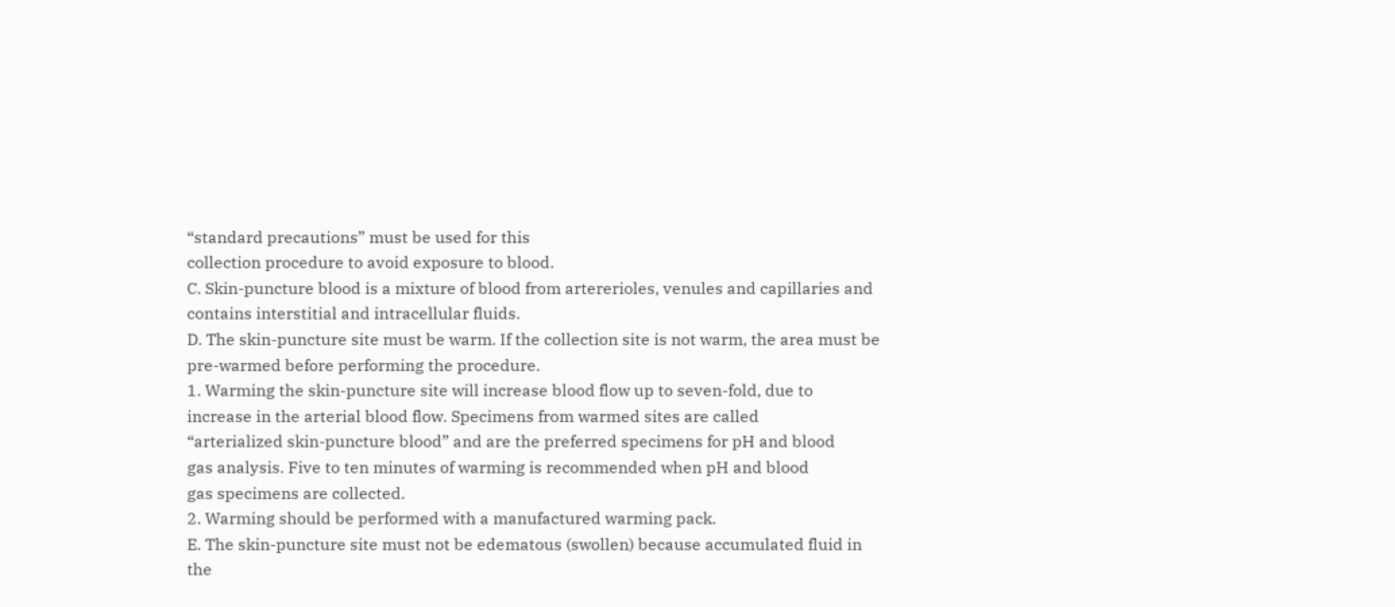“standard precautions” must be used for this
collection procedure to avoid exposure to blood.
C. Skin-puncture blood is a mixture of blood from artererioles, venules and capillaries and
contains interstitial and intracellular fluids.
D. The skin-puncture site must be warm. If the collection site is not warm, the area must be
pre-warmed before performing the procedure.
1. Warming the skin-puncture site will increase blood flow up to seven-fold, due to
increase in the arterial blood flow. Specimens from warmed sites are called
“arterialized skin-puncture blood” and are the preferred specimens for pH and blood
gas analysis. Five to ten minutes of warming is recommended when pH and blood
gas specimens are collected.
2. Warming should be performed with a manufactured warming pack.
E. The skin-puncture site must not be edematous (swollen) because accumulated fluid in
the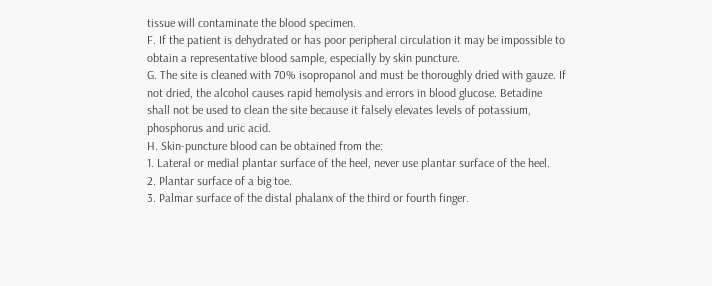tissue will contaminate the blood specimen.
F. If the patient is dehydrated or has poor peripheral circulation it may be impossible to
obtain a representative blood sample, especially by skin puncture.
G. The site is cleaned with 70% isopropanol and must be thoroughly dried with gauze. If
not dried, the alcohol causes rapid hemolysis and errors in blood glucose. Betadine
shall not be used to clean the site because it falsely elevates levels of potassium,
phosphorus and uric acid.
H. Skin-puncture blood can be obtained from the:
1. Lateral or medial plantar surface of the heel, never use plantar surface of the heel.
2. Plantar surface of a big toe.
3. Palmar surface of the distal phalanx of the third or fourth finger.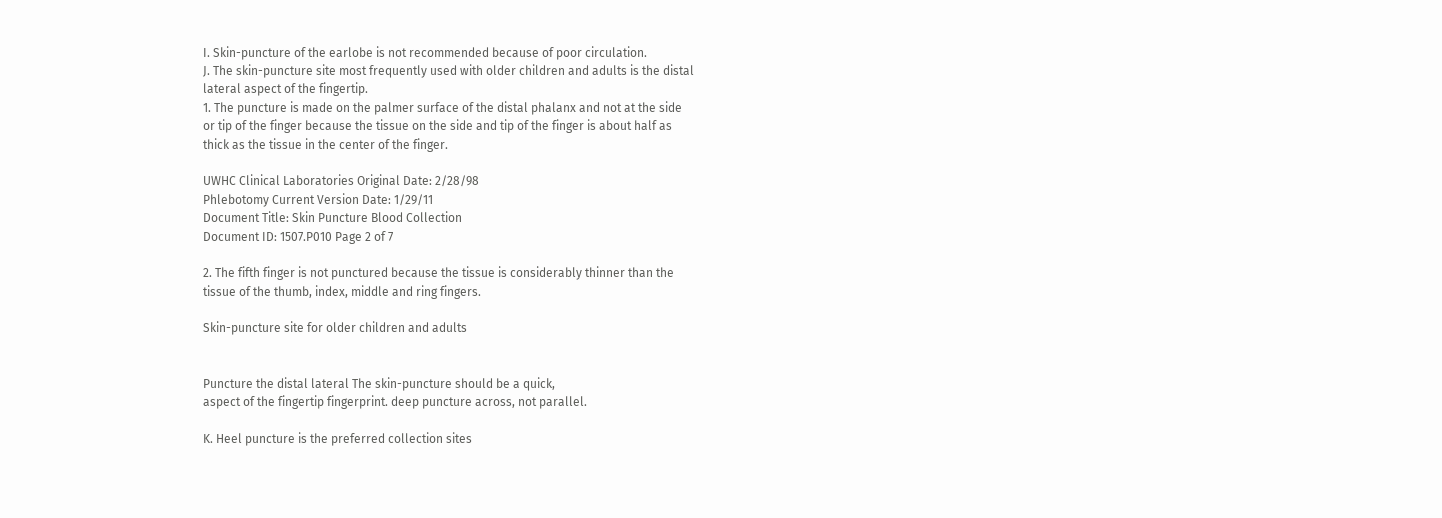I. Skin-puncture of the earlobe is not recommended because of poor circulation.
J. The skin-puncture site most frequently used with older children and adults is the distal
lateral aspect of the fingertip.
1. The puncture is made on the palmer surface of the distal phalanx and not at the side
or tip of the finger because the tissue on the side and tip of the finger is about half as
thick as the tissue in the center of the finger.

UWHC Clinical Laboratories Original Date: 2/28/98
Phlebotomy Current Version Date: 1/29/11
Document Title: Skin Puncture Blood Collection
Document ID: 1507.P010 Page 2 of 7

2. The fifth finger is not punctured because the tissue is considerably thinner than the
tissue of the thumb, index, middle and ring fingers.

Skin-puncture site for older children and adults


Puncture the distal lateral The skin-puncture should be a quick,
aspect of the fingertip fingerprint. deep puncture across, not parallel.

K. Heel puncture is the preferred collection sites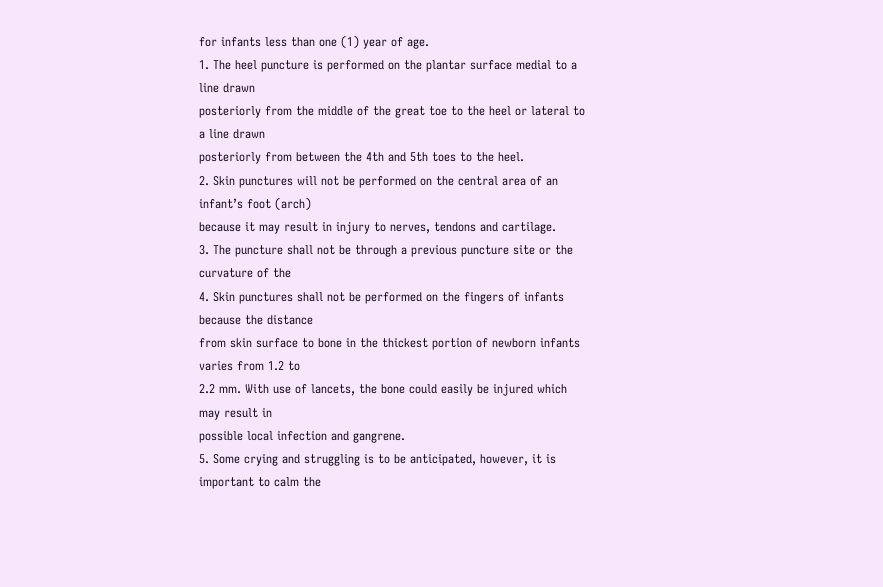for infants less than one (1) year of age.
1. The heel puncture is performed on the plantar surface medial to a line drawn
posteriorly from the middle of the great toe to the heel or lateral to a line drawn
posteriorly from between the 4th and 5th toes to the heel.
2. Skin punctures will not be performed on the central area of an infant’s foot (arch)
because it may result in injury to nerves, tendons and cartilage.
3. The puncture shall not be through a previous puncture site or the curvature of the
4. Skin punctures shall not be performed on the fingers of infants because the distance
from skin surface to bone in the thickest portion of newborn infants varies from 1.2 to
2.2 mm. With use of lancets, the bone could easily be injured which may result in
possible local infection and gangrene.
5. Some crying and struggling is to be anticipated, however, it is important to calm the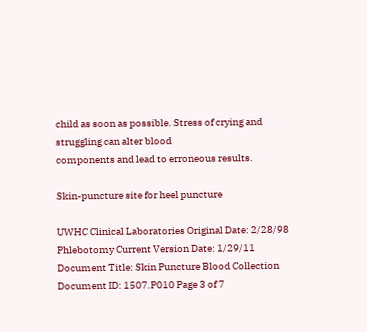child as soon as possible. Stress of crying and struggling can alter blood
components and lead to erroneous results.

Skin-puncture site for heel puncture

UWHC Clinical Laboratories Original Date: 2/28/98
Phlebotomy Current Version Date: 1/29/11
Document Title: Skin Puncture Blood Collection
Document ID: 1507.P010 Page 3 of 7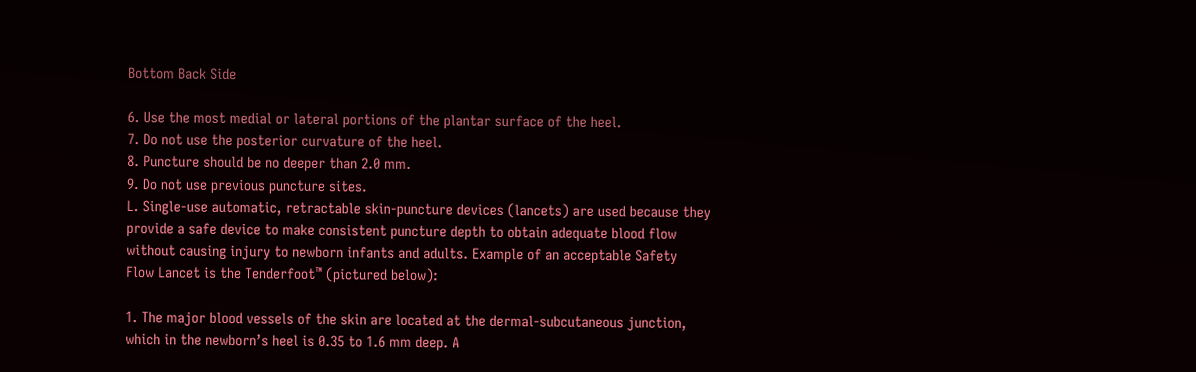Bottom Back Side

6. Use the most medial or lateral portions of the plantar surface of the heel.
7. Do not use the posterior curvature of the heel.
8. Puncture should be no deeper than 2.0 mm.
9. Do not use previous puncture sites.
L. Single-use automatic, retractable skin-puncture devices (lancets) are used because they
provide a safe device to make consistent puncture depth to obtain adequate blood flow
without causing injury to newborn infants and adults. Example of an acceptable Safety
Flow Lancet is the Tenderfoot™ (pictured below):

1. The major blood vessels of the skin are located at the dermal-subcutaneous junction,
which in the newborn’s heel is 0.35 to 1.6 mm deep. A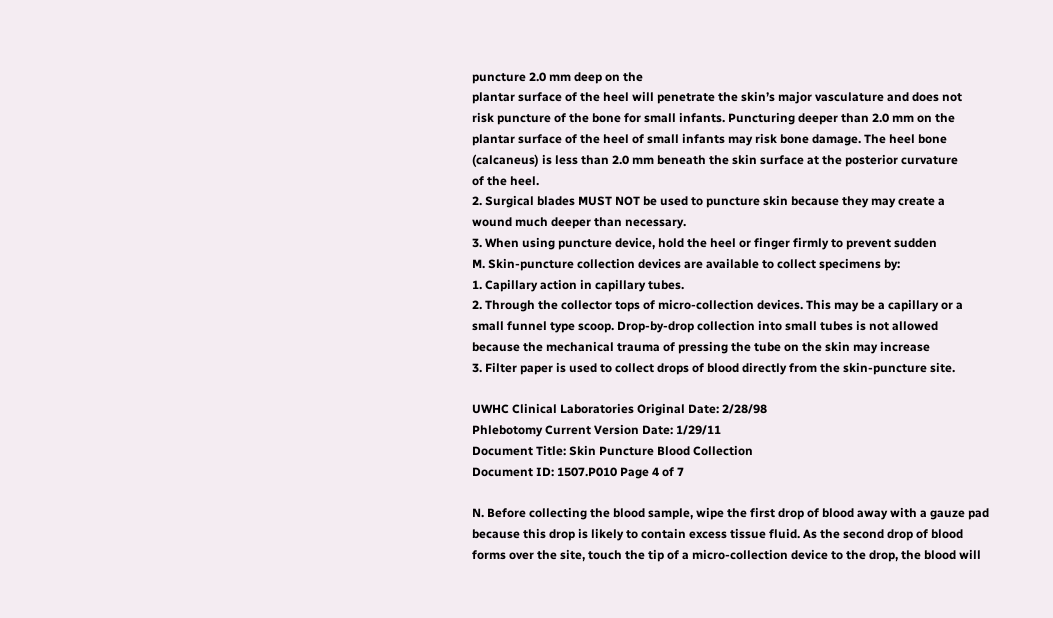puncture 2.0 mm deep on the
plantar surface of the heel will penetrate the skin’s major vasculature and does not
risk puncture of the bone for small infants. Puncturing deeper than 2.0 mm on the
plantar surface of the heel of small infants may risk bone damage. The heel bone
(calcaneus) is less than 2.0 mm beneath the skin surface at the posterior curvature
of the heel.
2. Surgical blades MUST NOT be used to puncture skin because they may create a
wound much deeper than necessary.
3. When using puncture device, hold the heel or finger firmly to prevent sudden
M. Skin-puncture collection devices are available to collect specimens by:
1. Capillary action in capillary tubes.
2. Through the collector tops of micro-collection devices. This may be a capillary or a
small funnel type scoop. Drop-by-drop collection into small tubes is not allowed
because the mechanical trauma of pressing the tube on the skin may increase
3. Filter paper is used to collect drops of blood directly from the skin-puncture site.

UWHC Clinical Laboratories Original Date: 2/28/98
Phlebotomy Current Version Date: 1/29/11
Document Title: Skin Puncture Blood Collection
Document ID: 1507.P010 Page 4 of 7

N. Before collecting the blood sample, wipe the first drop of blood away with a gauze pad
because this drop is likely to contain excess tissue fluid. As the second drop of blood
forms over the site, touch the tip of a micro-collection device to the drop, the blood will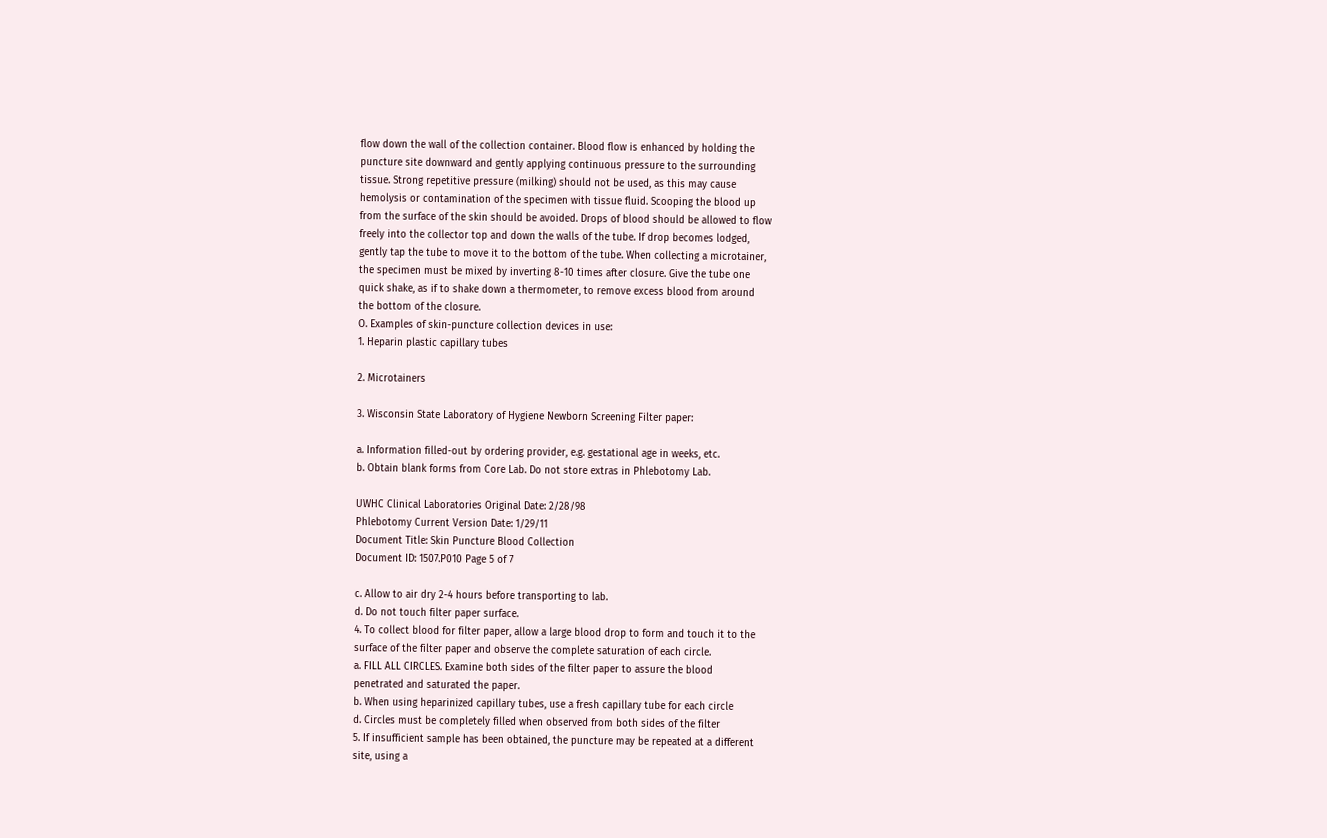flow down the wall of the collection container. Blood flow is enhanced by holding the
puncture site downward and gently applying continuous pressure to the surrounding
tissue. Strong repetitive pressure (milking) should not be used, as this may cause
hemolysis or contamination of the specimen with tissue fluid. Scooping the blood up
from the surface of the skin should be avoided. Drops of blood should be allowed to flow
freely into the collector top and down the walls of the tube. If drop becomes lodged,
gently tap the tube to move it to the bottom of the tube. When collecting a microtainer,
the specimen must be mixed by inverting 8-10 times after closure. Give the tube one
quick shake, as if to shake down a thermometer, to remove excess blood from around
the bottom of the closure.
O. Examples of skin-puncture collection devices in use:
1. Heparin plastic capillary tubes

2. Microtainers

3. Wisconsin State Laboratory of Hygiene Newborn Screening Filter paper:

a. Information filled-out by ordering provider, e.g. gestational age in weeks, etc.
b. Obtain blank forms from Core Lab. Do not store extras in Phlebotomy Lab.

UWHC Clinical Laboratories Original Date: 2/28/98
Phlebotomy Current Version Date: 1/29/11
Document Title: Skin Puncture Blood Collection
Document ID: 1507.P010 Page 5 of 7

c. Allow to air dry 2-4 hours before transporting to lab.
d. Do not touch filter paper surface.
4. To collect blood for filter paper, allow a large blood drop to form and touch it to the
surface of the filter paper and observe the complete saturation of each circle.
a. FILL ALL CIRCLES. Examine both sides of the filter paper to assure the blood
penetrated and saturated the paper.
b. When using heparinized capillary tubes, use a fresh capillary tube for each circle
d. Circles must be completely filled when observed from both sides of the filter
5. If insufficient sample has been obtained, the puncture may be repeated at a different
site, using a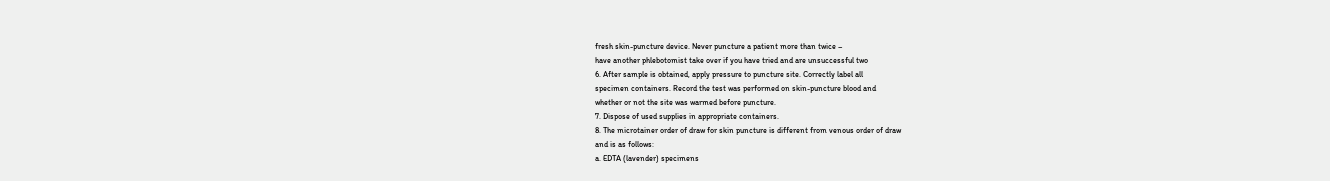fresh skin-puncture device. Never puncture a patient more than twice –
have another phlebotomist take over if you have tried and are unsuccessful two
6. After sample is obtained, apply pressure to puncture site. Correctly label all
specimen containers. Record the test was performed on skin-puncture blood and
whether or not the site was warmed before puncture.
7. Dispose of used supplies in appropriate containers.
8. The microtainer order of draw for skin puncture is different from venous order of draw
and is as follows:
a. EDTA (lavender) specimens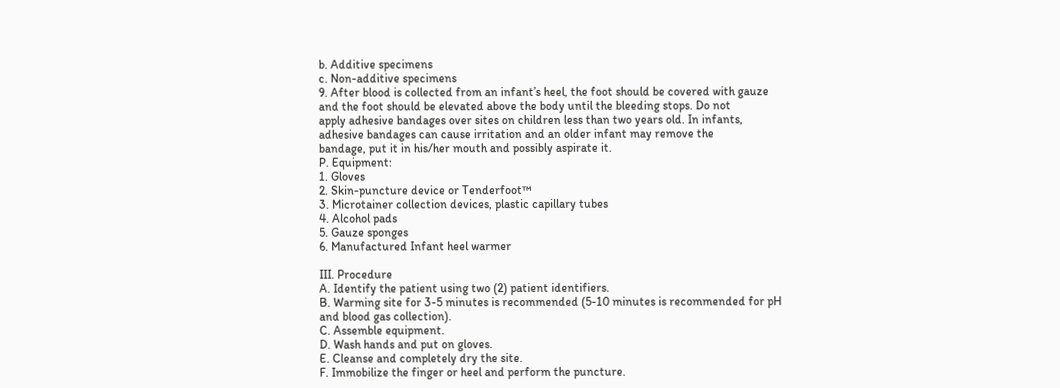b. Additive specimens
c. Non-additive specimens
9. After blood is collected from an infant’s heel, the foot should be covered with gauze
and the foot should be elevated above the body until the bleeding stops. Do not
apply adhesive bandages over sites on children less than two years old. In infants,
adhesive bandages can cause irritation and an older infant may remove the
bandage, put it in his/her mouth and possibly aspirate it.
P. Equipment:
1. Gloves
2. Skin-puncture device or Tenderfoot™
3. Microtainer collection devices, plastic capillary tubes
4. Alcohol pads
5. Gauze sponges
6. Manufactured Infant heel warmer

III. Procedure
A. Identify the patient using two (2) patient identifiers.
B. Warming site for 3-5 minutes is recommended (5-10 minutes is recommended for pH
and blood gas collection).
C. Assemble equipment.
D. Wash hands and put on gloves.
E. Cleanse and completely dry the site.
F. Immobilize the finger or heel and perform the puncture.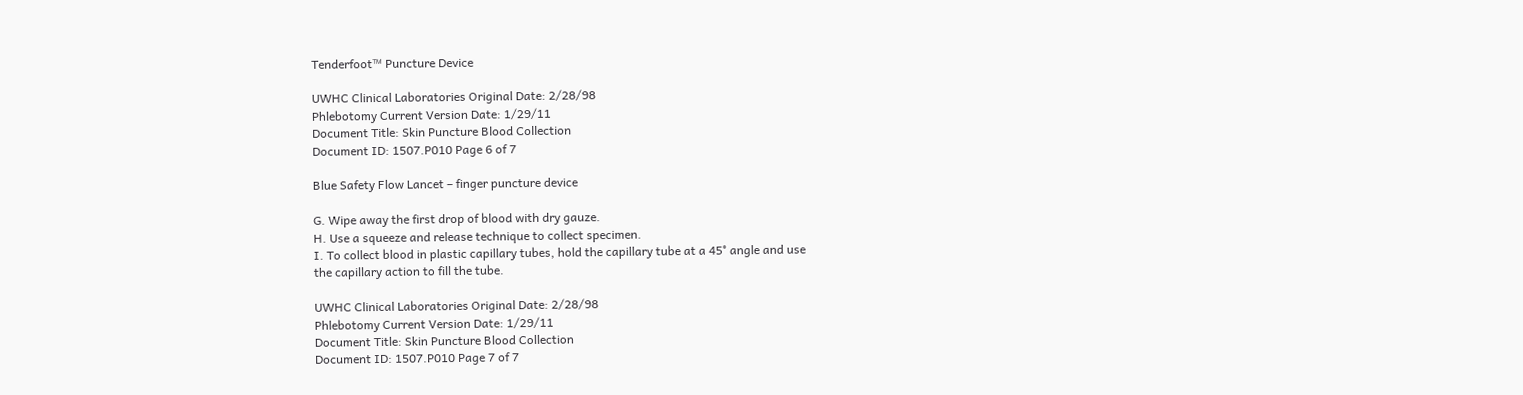Tenderfoot™ Puncture Device

UWHC Clinical Laboratories Original Date: 2/28/98
Phlebotomy Current Version Date: 1/29/11
Document Title: Skin Puncture Blood Collection
Document ID: 1507.P010 Page 6 of 7

Blue Safety Flow Lancet – finger puncture device

G. Wipe away the first drop of blood with dry gauze.
H. Use a squeeze and release technique to collect specimen.
I. To collect blood in plastic capillary tubes, hold the capillary tube at a 45° angle and use
the capillary action to fill the tube.

UWHC Clinical Laboratories Original Date: 2/28/98
Phlebotomy Current Version Date: 1/29/11
Document Title: Skin Puncture Blood Collection
Document ID: 1507.P010 Page 7 of 7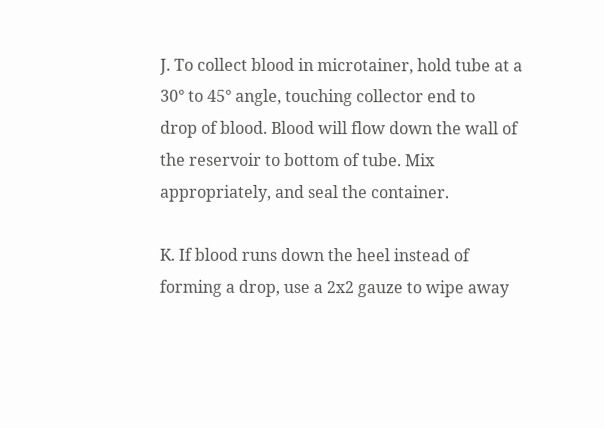J. To collect blood in microtainer, hold tube at a 30° to 45° angle, touching collector end to
drop of blood. Blood will flow down the wall of the reservoir to bottom of tube. Mix
appropriately, and seal the container.

K. If blood runs down the heel instead of forming a drop, use a 2x2 gauze to wipe away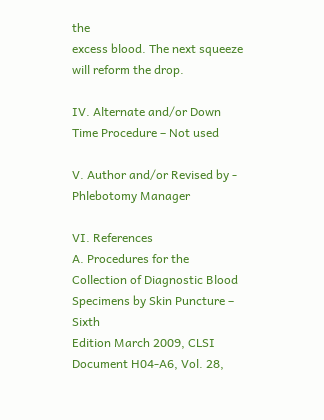the
excess blood. The next squeeze will reform the drop.

IV. Alternate and/or Down Time Procedure – Not used

V. Author and/or Revised by - Phlebotomy Manager

VI. References
A. Procedures for the Collection of Diagnostic Blood Specimens by Skin Puncture – Sixth
Edition March 2009, CLSI Document H04-A6, Vol. 28,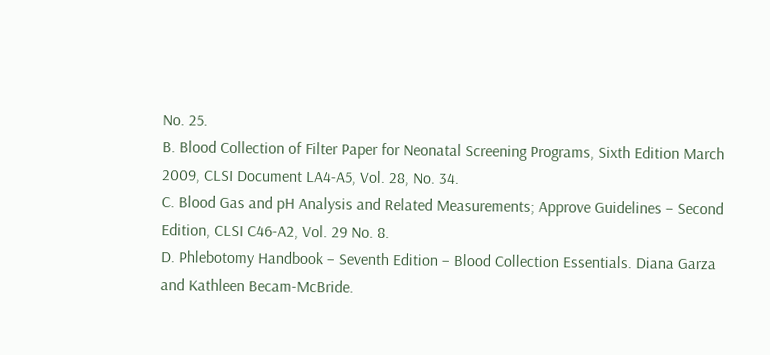No. 25.
B. Blood Collection of Filter Paper for Neonatal Screening Programs, Sixth Edition March
2009, CLSI Document LA4-A5, Vol. 28, No. 34.
C. Blood Gas and pH Analysis and Related Measurements; Approve Guidelines – Second
Edition, CLSI C46-A2, Vol. 29 No. 8.
D. Phlebotomy Handbook – Seventh Edition – Blood Collection Essentials. Diana Garza
and Kathleen Becam-McBride.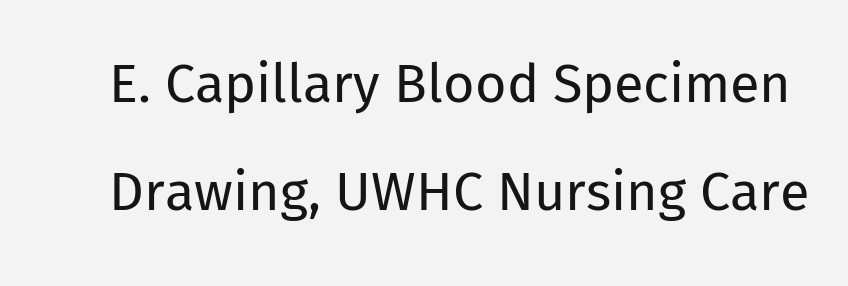E. Capillary Blood Specimen Drawing, UWHC Nursing Care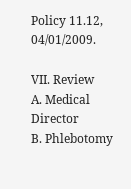Policy 11.12, 04/01/2009.

VII. Review
A. Medical Director
B. Phlebotomy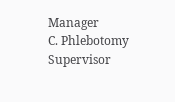Manager
C. Phlebotomy Supervisor